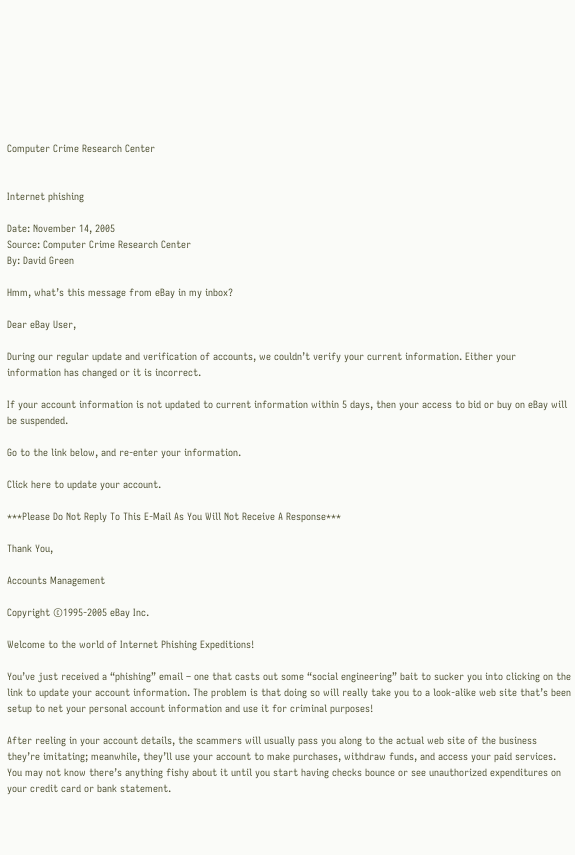Computer Crime Research Center


Internet phishing

Date: November 14, 2005
Source: Computer Crime Research Center
By: David Green

Hmm, what’s this message from eBay in my inbox?

Dear eBay User,

During our regular update and verification of accounts, we couldn’t verify your current information. Either your information has changed or it is incorrect.

If your account information is not updated to current information within 5 days, then your access to bid or buy on eBay will be suspended.

Go to the link below, and re-enter your information.

Click here to update your account.

***Please Do Not Reply To This E-Mail As You Will Not Receive A Response***

Thank You,

Accounts Management

Copyright ©1995-2005 eBay Inc.

Welcome to the world of Internet Phishing Expeditions!

You’ve just received a “phishing” email – one that casts out some “social engineering” bait to sucker you into clicking on the link to update your account information. The problem is that doing so will really take you to a look-alike web site that’s been setup to net your personal account information and use it for criminal purposes!

After reeling in your account details, the scammers will usually pass you along to the actual web site of the business they’re imitating; meanwhile, they’ll use your account to make purchases, withdraw funds, and access your paid services. You may not know there’s anything fishy about it until you start having checks bounce or see unauthorized expenditures on your credit card or bank statement.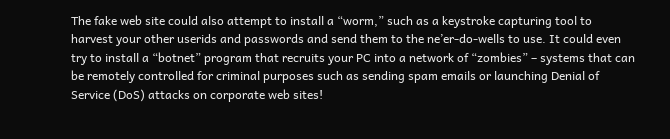The fake web site could also attempt to install a “worm,” such as a keystroke capturing tool to harvest your other userids and passwords and send them to the ne’er-do-wells to use. It could even try to install a “botnet” program that recruits your PC into a network of “zombies” – systems that can be remotely controlled for criminal purposes such as sending spam emails or launching Denial of Service (DoS) attacks on corporate web sites!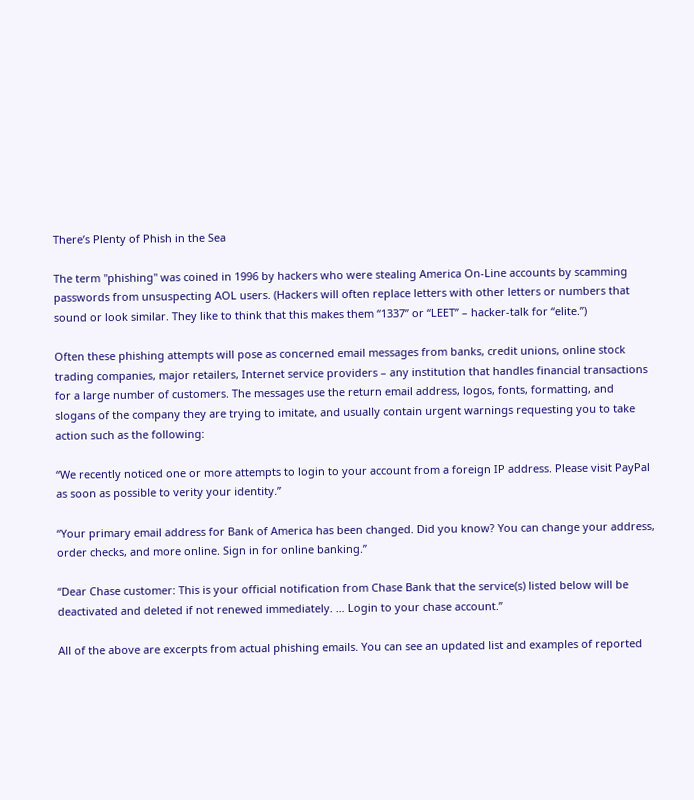There’s Plenty of Phish in the Sea

The term "phishing" was coined in 1996 by hackers who were stealing America On-Line accounts by scamming passwords from unsuspecting AOL users. (Hackers will often replace letters with other letters or numbers that sound or look similar. They like to think that this makes them “1337” or “LEET” – hacker-talk for “elite.”)

Often these phishing attempts will pose as concerned email messages from banks, credit unions, online stock trading companies, major retailers, Internet service providers – any institution that handles financial transactions for a large number of customers. The messages use the return email address, logos, fonts, formatting, and slogans of the company they are trying to imitate, and usually contain urgent warnings requesting you to take action such as the following:

“We recently noticed one or more attempts to login to your account from a foreign IP address. Please visit PayPal as soon as possible to verity your identity.”

“Your primary email address for Bank of America has been changed. Did you know? You can change your address, order checks, and more online. Sign in for online banking.”

“Dear Chase customer: This is your official notification from Chase Bank that the service(s) listed below will be deactivated and deleted if not renewed immediately. … Login to your chase account.”

All of the above are excerpts from actual phishing emails. You can see an updated list and examples of reported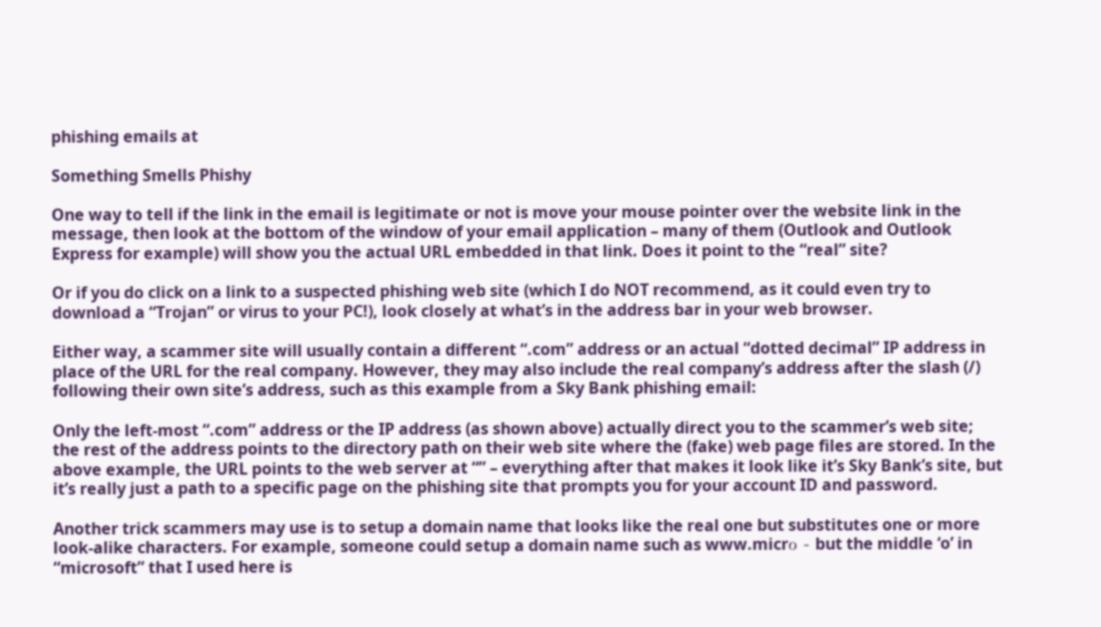phishing emails at

Something Smells Phishy

One way to tell if the link in the email is legitimate or not is move your mouse pointer over the website link in the message, then look at the bottom of the window of your email application – many of them (Outlook and Outlook Express for example) will show you the actual URL embedded in that link. Does it point to the “real” site?

Or if you do click on a link to a suspected phishing web site (which I do NOT recommend, as it could even try to download a “Trojan” or virus to your PC!), look closely at what’s in the address bar in your web browser.

Either way, a scammer site will usually contain a different “.com” address or an actual “dotted decimal” IP address in place of the URL for the real company. However, they may also include the real company’s address after the slash (/) following their own site’s address, such as this example from a Sky Bank phishing email:

Only the left-most “.com” address or the IP address (as shown above) actually direct you to the scammer’s web site; the rest of the address points to the directory path on their web site where the (fake) web page files are stored. In the above example, the URL points to the web server at “” – everything after that makes it look like it’s Sky Bank’s site, but it’s really just a path to a specific page on the phishing site that prompts you for your account ID and password.

Another trick scammers may use is to setup a domain name that looks like the real one but substitutes one or more look-alike characters. For example, someone could setup a domain name such as www.micrο - but the middle ‘o’ in “microsoft” that I used here is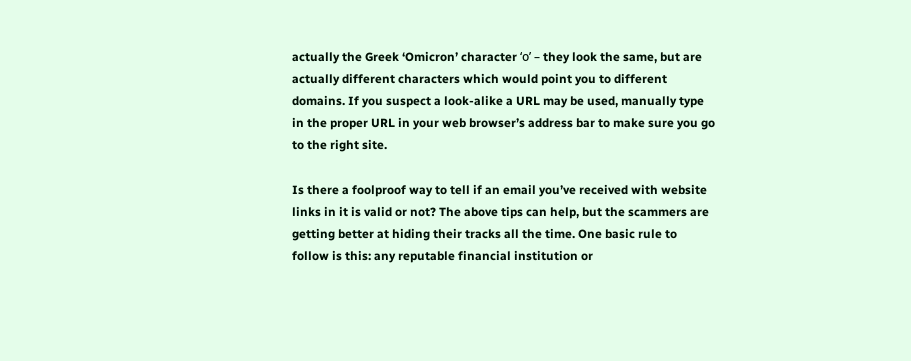actually the Greek ‘Omicron’ character ‘ο’ – they look the same, but are actually different characters which would point you to different domains. If you suspect a look-alike a URL may be used, manually type in the proper URL in your web browser’s address bar to make sure you go to the right site.

Is there a foolproof way to tell if an email you’ve received with website links in it is valid or not? The above tips can help, but the scammers are getting better at hiding their tracks all the time. One basic rule to follow is this: any reputable financial institution or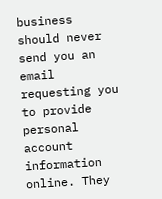business should never send you an email requesting you to provide personal account information online. They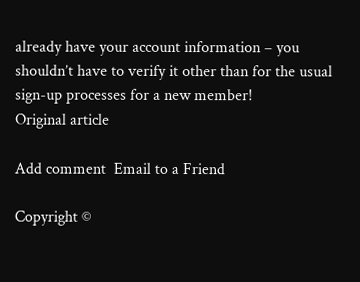already have your account information – you shouldn’t have to verify it other than for the usual sign-up processes for a new member!
Original article

Add comment  Email to a Friend

Copyright ©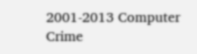2001-2013 Computer Crime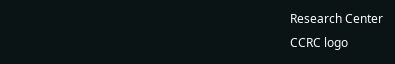Research Center
CCRC logo